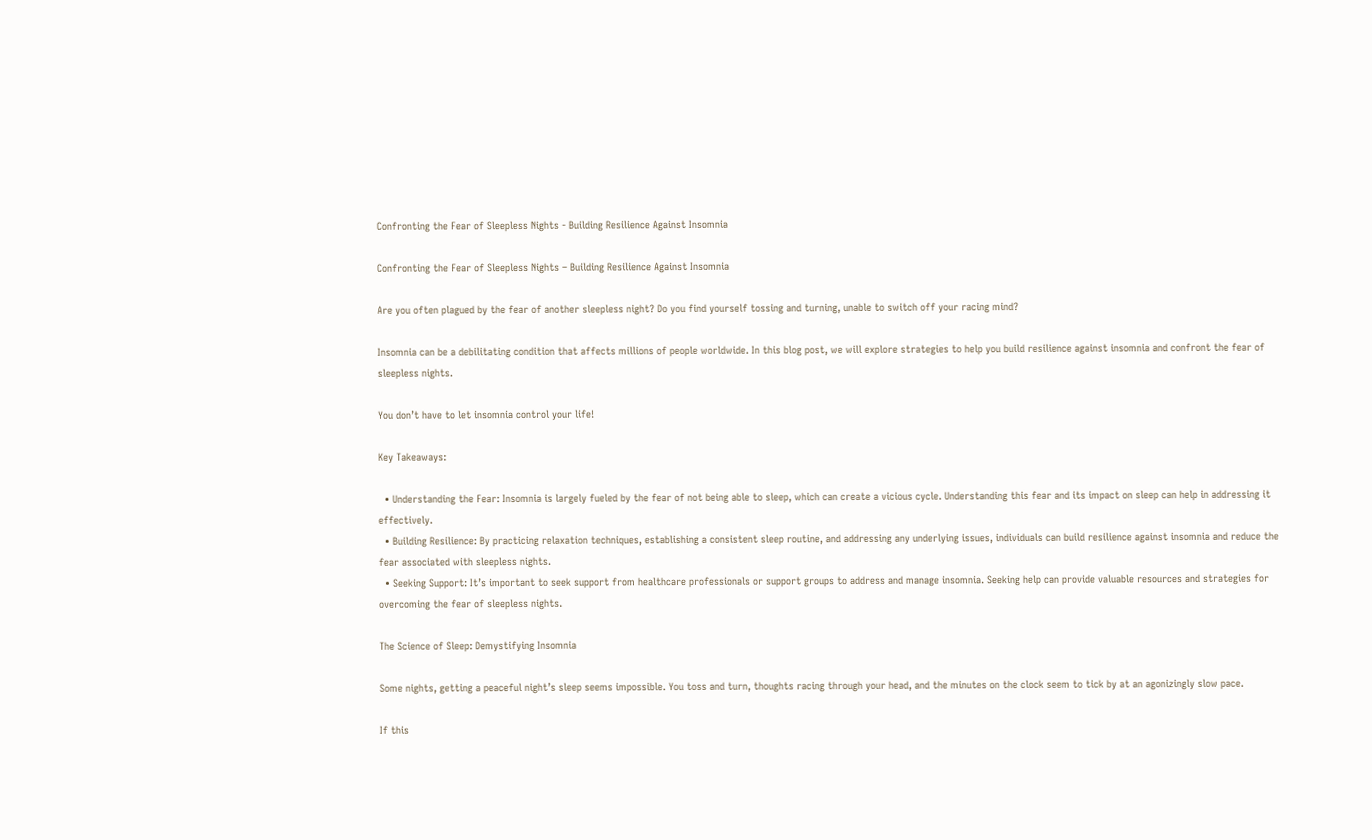Confronting the Fear of Sleepless Nights - Building Resilience Against Insomnia

Confronting the Fear of Sleepless Nights – Building Resilience Against Insomnia

Are you often plagued by the fear of another sleepless night? Do you find yourself tossing and turning, unable to switch off your racing mind?

Insomnia can be a debilitating condition that affects millions of people worldwide. In this blog post, we will explore strategies to help you build resilience against insomnia and confront the fear of sleepless nights.

You don’t have to let insomnia control your life!

Key Takeaways:

  • Understanding the Fear: Insomnia is largely fueled by the fear of not being able to sleep, which can create a vicious cycle. Understanding this fear and its impact on sleep can help in addressing it effectively.
  • Building Resilience: By practicing relaxation techniques, establishing a consistent sleep routine, and addressing any underlying issues, individuals can build resilience against insomnia and reduce the fear associated with sleepless nights.
  • Seeking Support: It’s important to seek support from healthcare professionals or support groups to address and manage insomnia. Seeking help can provide valuable resources and strategies for overcoming the fear of sleepless nights.

The Science of Sleep: Demystifying Insomnia

Some nights, getting a peaceful night’s sleep seems impossible. You toss and turn, thoughts racing through your head, and the minutes on the clock seem to tick by at an agonizingly slow pace.

If this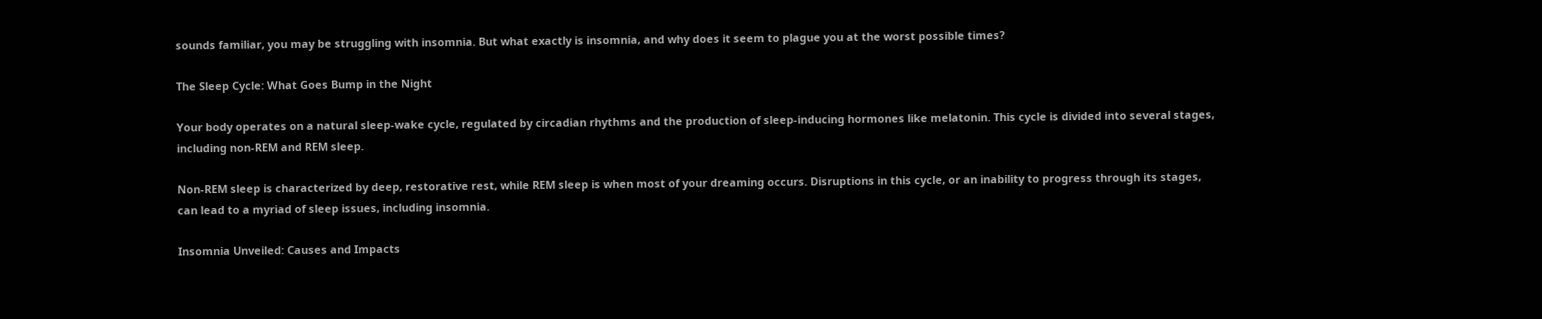sounds familiar, you may be struggling with insomnia. But what exactly is insomnia, and why does it seem to plague you at the worst possible times?

The Sleep Cycle: What Goes Bump in the Night

Your body operates on a natural sleep-wake cycle, regulated by circadian rhythms and the production of sleep-inducing hormones like melatonin. This cycle is divided into several stages, including non-REM and REM sleep.

Non-REM sleep is characterized by deep, restorative rest, while REM sleep is when most of your dreaming occurs. Disruptions in this cycle, or an inability to progress through its stages, can lead to a myriad of sleep issues, including insomnia.

Insomnia Unveiled: Causes and Impacts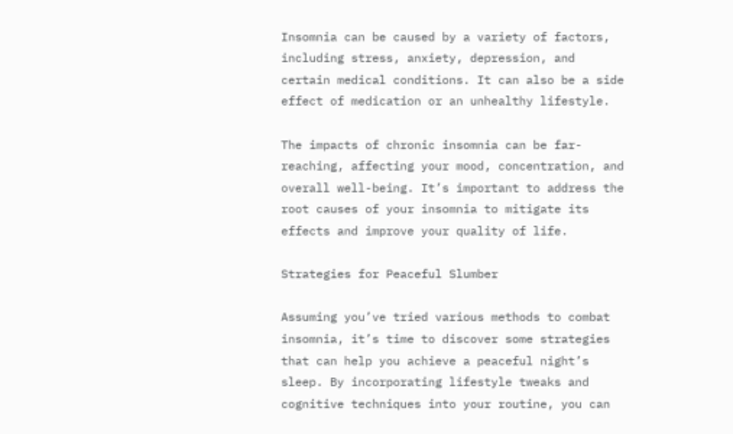Insomnia can be caused by a variety of factors, including stress, anxiety, depression, and certain medical conditions. It can also be a side effect of medication or an unhealthy lifestyle.

The impacts of chronic insomnia can be far-reaching, affecting your mood, concentration, and overall well-being. It’s important to address the root causes of your insomnia to mitigate its effects and improve your quality of life.

Strategies for Peaceful Slumber

Assuming you’ve tried various methods to combat insomnia, it’s time to discover some strategies that can help you achieve a peaceful night’s sleep. By incorporating lifestyle tweaks and cognitive techniques into your routine, you can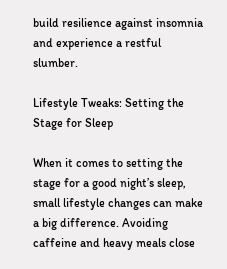build resilience against insomnia and experience a restful slumber.

Lifestyle Tweaks: Setting the Stage for Sleep

When it comes to setting the stage for a good night’s sleep, small lifestyle changes can make a big difference. Avoiding caffeine and heavy meals close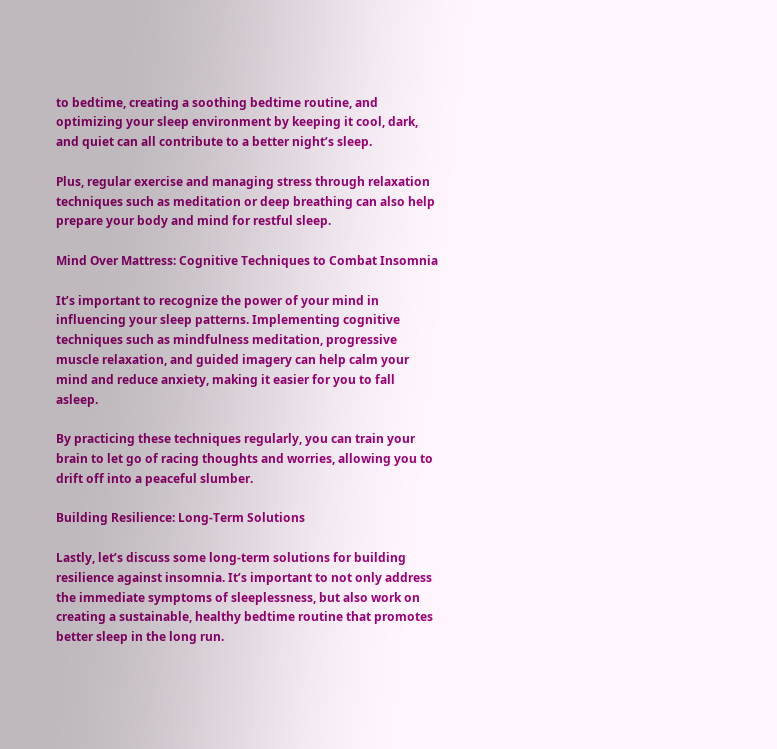to bedtime, creating a soothing bedtime routine, and optimizing your sleep environment by keeping it cool, dark, and quiet can all contribute to a better night’s sleep.

Plus, regular exercise and managing stress through relaxation techniques such as meditation or deep breathing can also help prepare your body and mind for restful sleep.

Mind Over Mattress: Cognitive Techniques to Combat Insomnia

It’s important to recognize the power of your mind in influencing your sleep patterns. Implementing cognitive techniques such as mindfulness meditation, progressive muscle relaxation, and guided imagery can help calm your mind and reduce anxiety, making it easier for you to fall asleep.

By practicing these techniques regularly, you can train your brain to let go of racing thoughts and worries, allowing you to drift off into a peaceful slumber.

Building Resilience: Long-Term Solutions

Lastly, let’s discuss some long-term solutions for building resilience against insomnia. It’s important to not only address the immediate symptoms of sleeplessness, but also work on creating a sustainable, healthy bedtime routine that promotes better sleep in the long run.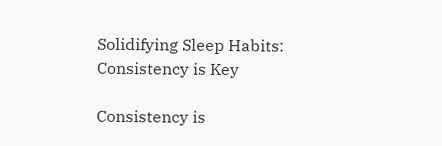Solidifying Sleep Habits: Consistency is Key

Consistency is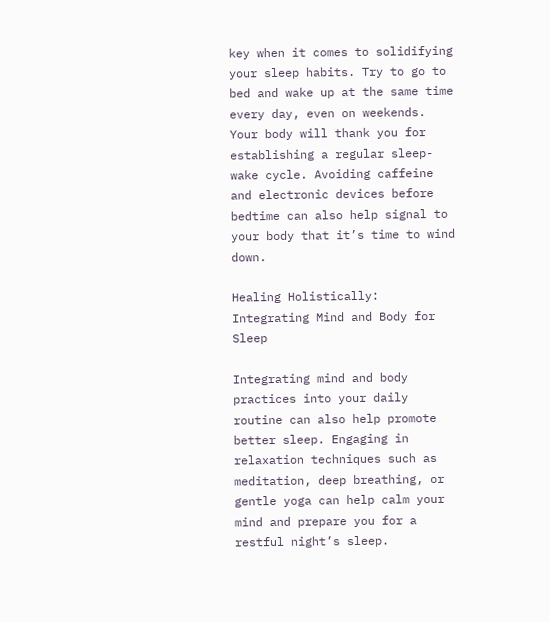key when it comes to solidifying your sleep habits. Try to go to bed and wake up at the same time every day, even on weekends. Your body will thank you for establishing a regular sleep-wake cycle. Avoiding caffeine and electronic devices before bedtime can also help signal to your body that it’s time to wind down.

Healing Holistically: Integrating Mind and Body for Sleep

Integrating mind and body practices into your daily routine can also help promote better sleep. Engaging in relaxation techniques such as meditation, deep breathing, or gentle yoga can help calm your mind and prepare you for a restful night’s sleep.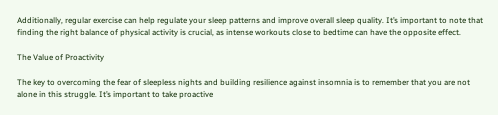Additionally, regular exercise can help regulate your sleep patterns and improve overall sleep quality. It’s important to note that finding the right balance of physical activity is crucial, as intense workouts close to bedtime can have the opposite effect.

The Value of Proactivity

The key to overcoming the fear of sleepless nights and building resilience against insomnia is to remember that you are not alone in this struggle. It’s important to take proactive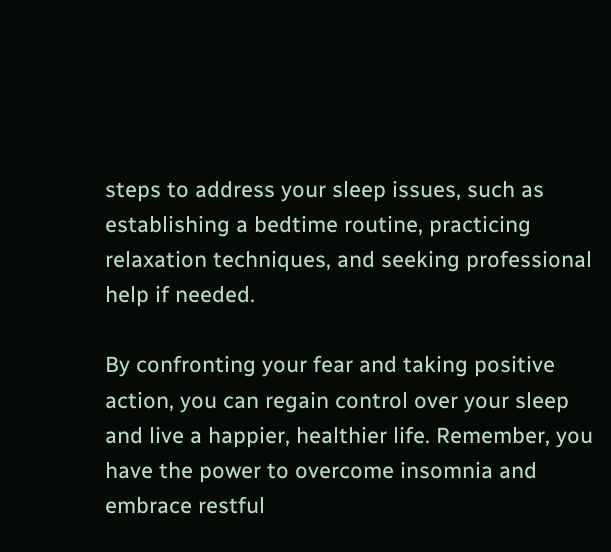steps to address your sleep issues, such as establishing a bedtime routine, practicing relaxation techniques, and seeking professional help if needed.

By confronting your fear and taking positive action, you can regain control over your sleep and live a happier, healthier life. Remember, you have the power to overcome insomnia and embrace restful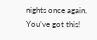nights once again. You’ve got this!